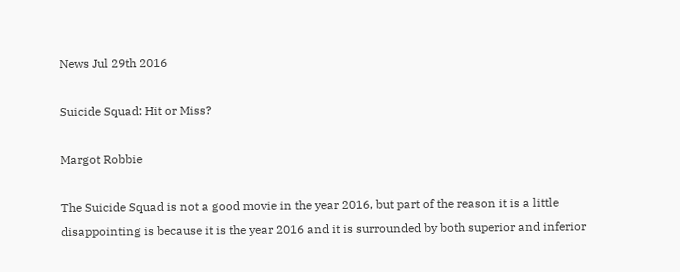News Jul 29th 2016

Suicide Squad: Hit or Miss?

Margot Robbie

The Suicide Squad is not a good movie in the year 2016, but part of the reason it is a little disappointing is because it is the year 2016 and it is surrounded by both superior and inferior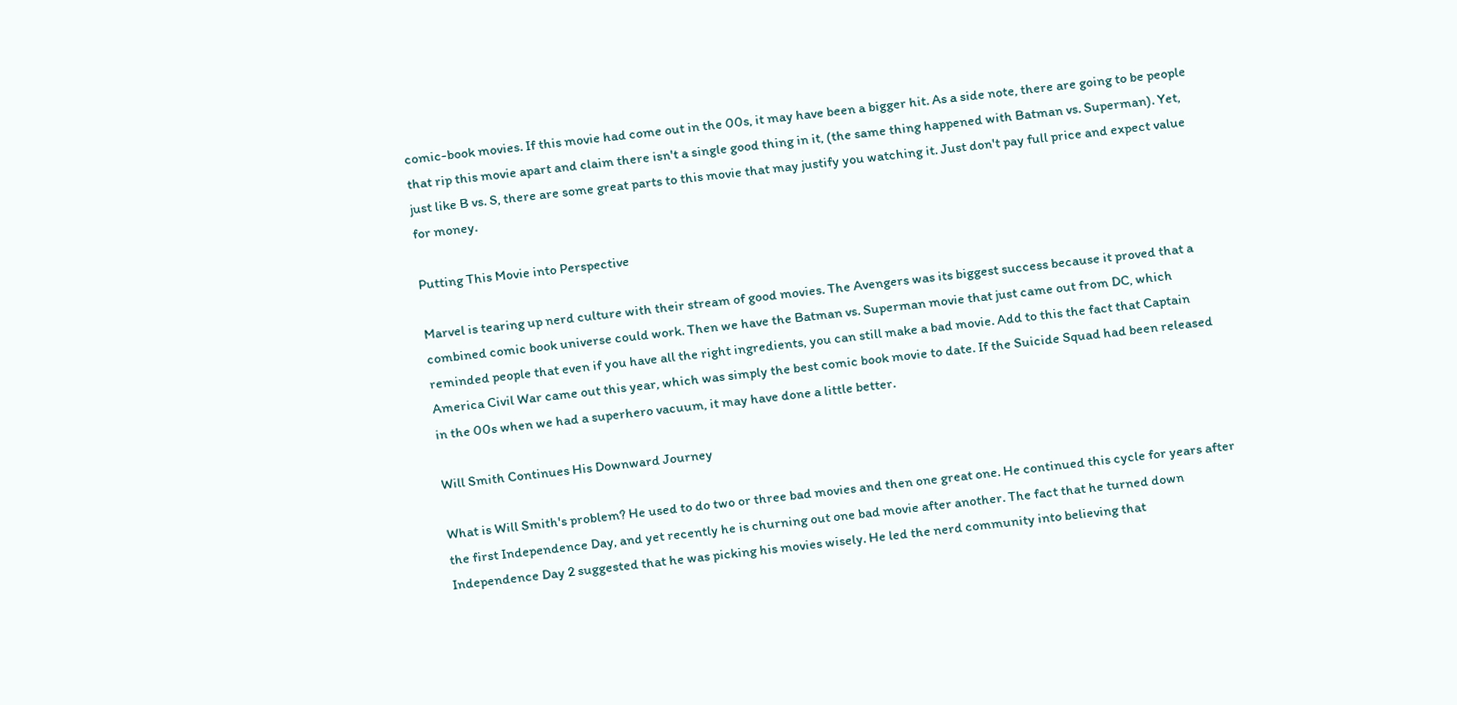comic-book movies. If this movie had come out in the 00s, it may have been a bigger hit. As a side note, there are going to be people that rip this movie apart and claim there isn't a single good thing in it, (the same thing happened with Batman vs. Superman). Yet, just like B vs. S, there are some great parts to this movie that may justify you watching it. Just don't pay full price and expect value for money.

Putting This Movie into Perspective

Marvel is tearing up nerd culture with their stream of good movies. The Avengers was its biggest success because it proved that a combined comic book universe could work. Then we have the Batman vs. Superman movie that just came out from DC, which reminded people that even if you have all the right ingredients, you can still make a bad movie. Add to this the fact that Captain America Civil War came out this year, which was simply the best comic book movie to date. If the Suicide Squad had been released in the 00s when we had a superhero vacuum, it may have done a little better.

Will Smith Continues His Downward Journey

What is Will Smith's problem? He used to do two or three bad movies and then one great one. He continued this cycle for years after the first Independence Day, and yet recently he is churning out one bad movie after another. The fact that he turned down Independence Day 2 suggested that he was picking his movies wisely. He led the nerd community into believing that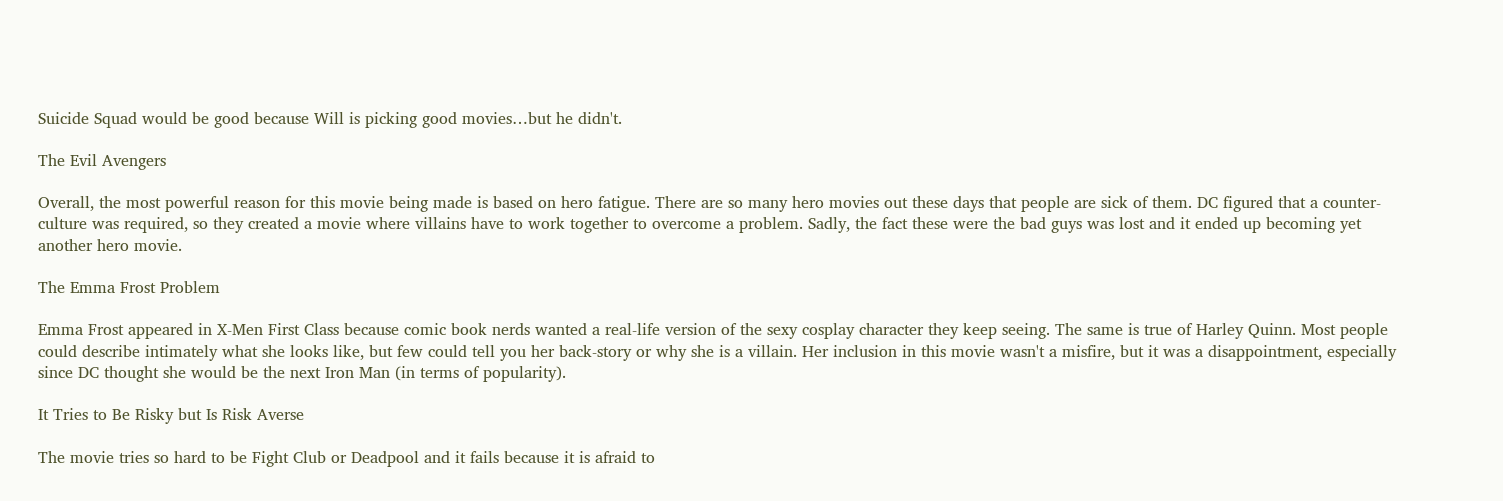Suicide Squad would be good because Will is picking good movies…but he didn't.

The Evil Avengers

Overall, the most powerful reason for this movie being made is based on hero fatigue. There are so many hero movies out these days that people are sick of them. DC figured that a counter-culture was required, so they created a movie where villains have to work together to overcome a problem. Sadly, the fact these were the bad guys was lost and it ended up becoming yet another hero movie.

The Emma Frost Problem

Emma Frost appeared in X-Men First Class because comic book nerds wanted a real-life version of the sexy cosplay character they keep seeing. The same is true of Harley Quinn. Most people could describe intimately what she looks like, but few could tell you her back-story or why she is a villain. Her inclusion in this movie wasn't a misfire, but it was a disappointment, especially since DC thought she would be the next Iron Man (in terms of popularity).

It Tries to Be Risky but Is Risk Averse

The movie tries so hard to be Fight Club or Deadpool and it fails because it is afraid to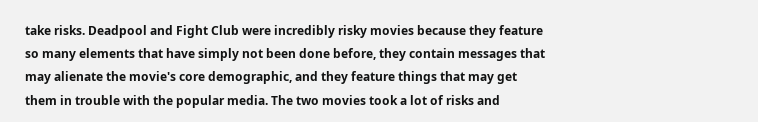take risks. Deadpool and Fight Club were incredibly risky movies because they feature so many elements that have simply not been done before, they contain messages that may alienate the movie's core demographic, and they feature things that may get them in trouble with the popular media. The two movies took a lot of risks and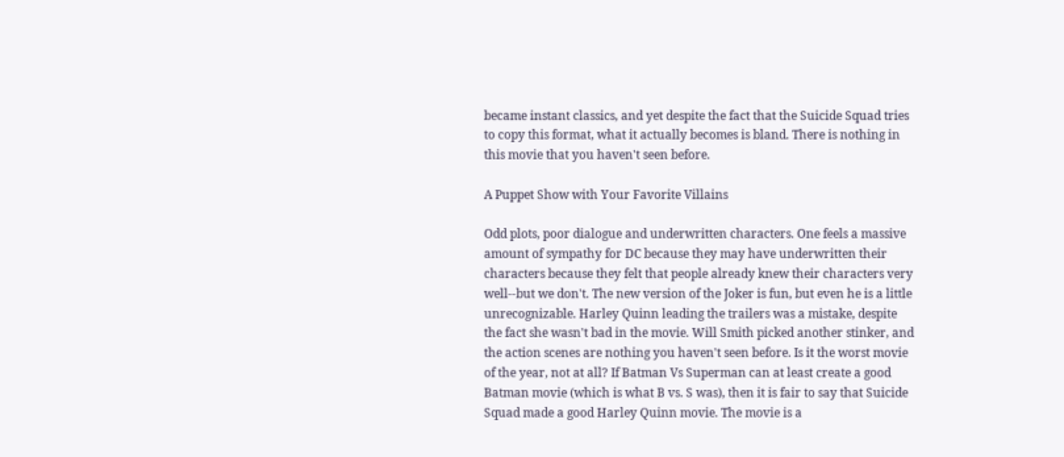became instant classics, and yet despite the fact that the Suicide Squad tries to copy this format, what it actually becomes is bland. There is nothing in this movie that you haven't seen before.

A Puppet Show with Your Favorite Villains

Odd plots, poor dialogue and underwritten characters. One feels a massive amount of sympathy for DC because they may have underwritten their characters because they felt that people already knew their characters very well--but we don't. The new version of the Joker is fun, but even he is a little unrecognizable. Harley Quinn leading the trailers was a mistake, despite the fact she wasn't bad in the movie. Will Smith picked another stinker, and the action scenes are nothing you haven't seen before. Is it the worst movie of the year, not at all? If Batman Vs Superman can at least create a good Batman movie (which is what B vs. S was), then it is fair to say that Suicide Squad made a good Harley Quinn movie. The movie is a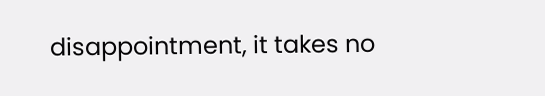disappointment, it takes no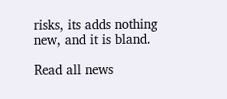risks, its adds nothing new, and it is bland.

Read all news